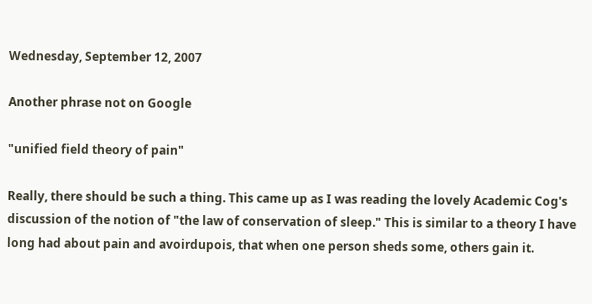Wednesday, September 12, 2007

Another phrase not on Google

"unified field theory of pain"

Really, there should be such a thing. This came up as I was reading the lovely Academic Cog's discussion of the notion of "the law of conservation of sleep." This is similar to a theory I have long had about pain and avoirdupois, that when one person sheds some, others gain it.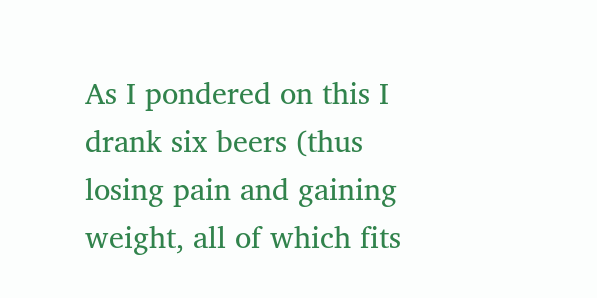As I pondered on this I drank six beers (thus losing pain and gaining weight, all of which fits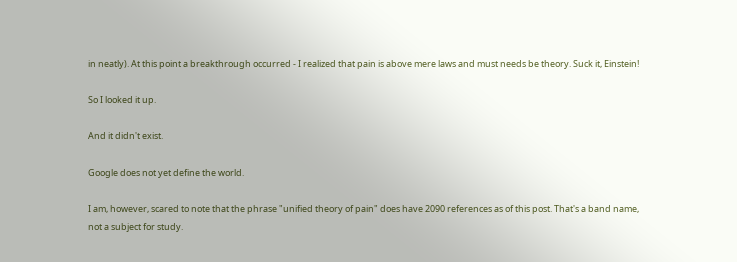in neatly). At this point a breakthrough occurred - I realized that pain is above mere laws and must needs be theory. Suck it, Einstein!

So I looked it up.

And it didn't exist.

Google does not yet define the world.

I am, however, scared to note that the phrase "unified theory of pain" does have 2090 references as of this post. That's a band name, not a subject for study.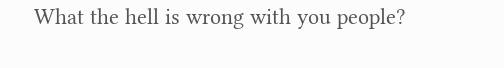What the hell is wrong with you people?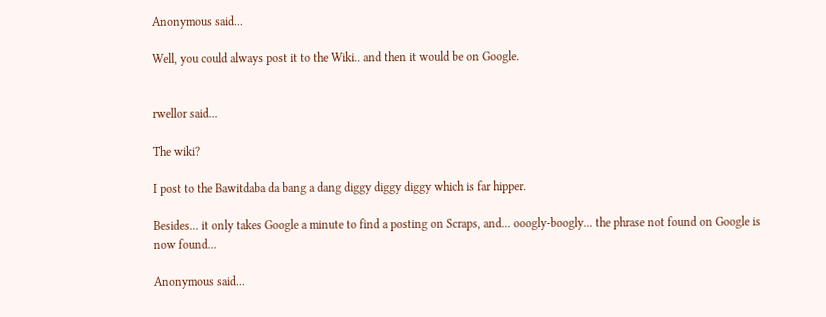Anonymous said...

Well, you could always post it to the Wiki.. and then it would be on Google.


rwellor said...

The wiki?

I post to the Bawitdaba da bang a dang diggy diggy diggy which is far hipper.

Besides... it only takes Google a minute to find a posting on Scraps, and... ooogly-boogly... the phrase not found on Google is now found...

Anonymous said...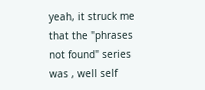yeah, it struck me that the "phrases not found" series was , well self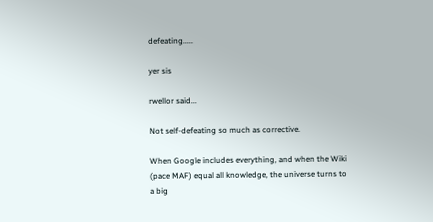defeating.....

yer sis

rwellor said...

Not self-defeating so much as corrective.

When Google includes everything, and when the Wiki (pace MAF) equal all knowledge, the universe turns to a big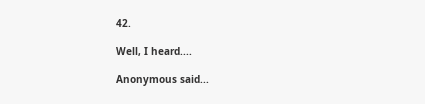42.

Well, I heard....

Anonymous said...